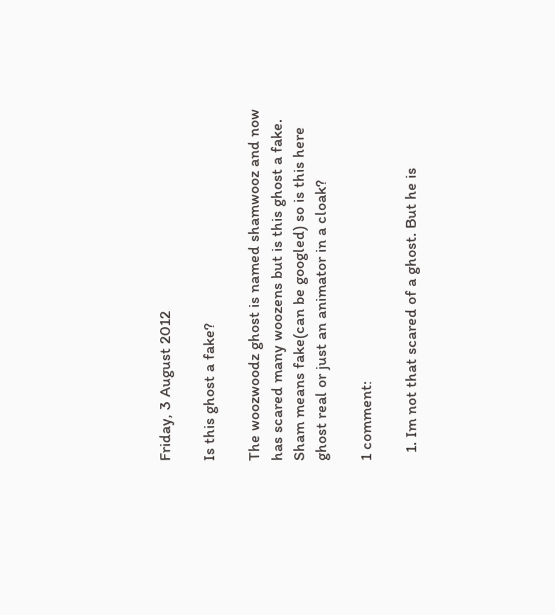Friday, 3 August 2012

Is this ghost a fake?

The woozwoodz ghost is named shamwooz and now has scared many woozens but is this ghost a fake. Sham means fake(can be googled) so is this here ghost real or just an animator in a cloak?

1 comment:

  1. Im not that scared of a ghost. But he is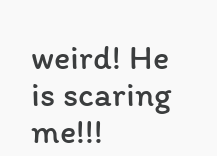weird! He is scaring me!!!